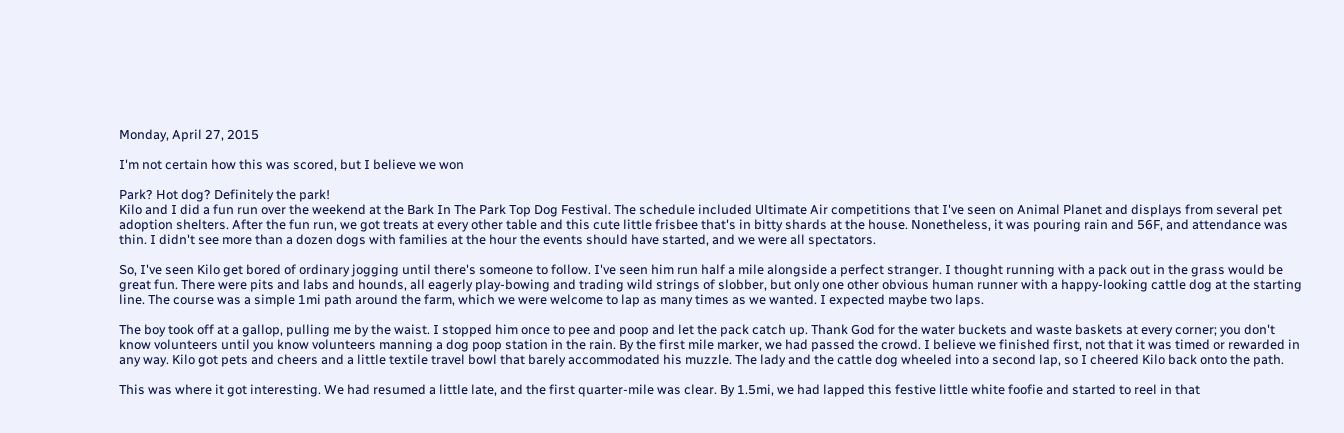Monday, April 27, 2015

I'm not certain how this was scored, but I believe we won

Park? Hot dog? Definitely the park!
Kilo and I did a fun run over the weekend at the Bark In The Park Top Dog Festival. The schedule included Ultimate Air competitions that I've seen on Animal Planet and displays from several pet adoption shelters. After the fun run, we got treats at every other table and this cute little frisbee that's in bitty shards at the house. Nonetheless, it was pouring rain and 56F, and attendance was thin. I didn't see more than a dozen dogs with families at the hour the events should have started, and we were all spectators.

So, I've seen Kilo get bored of ordinary jogging until there's someone to follow. I've seen him run half a mile alongside a perfect stranger. I thought running with a pack out in the grass would be great fun. There were pits and labs and hounds, all eagerly play-bowing and trading wild strings of slobber, but only one other obvious human runner with a happy-looking cattle dog at the starting line. The course was a simple 1mi path around the farm, which we were welcome to lap as many times as we wanted. I expected maybe two laps.

The boy took off at a gallop, pulling me by the waist. I stopped him once to pee and poop and let the pack catch up. Thank God for the water buckets and waste baskets at every corner; you don't know volunteers until you know volunteers manning a dog poop station in the rain. By the first mile marker, we had passed the crowd. I believe we finished first, not that it was timed or rewarded in any way. Kilo got pets and cheers and a little textile travel bowl that barely accommodated his muzzle. The lady and the cattle dog wheeled into a second lap, so I cheered Kilo back onto the path.

This was where it got interesting. We had resumed a little late, and the first quarter-mile was clear. By 1.5mi, we had lapped this festive little white foofie and started to reel in that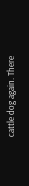cattle dog again. There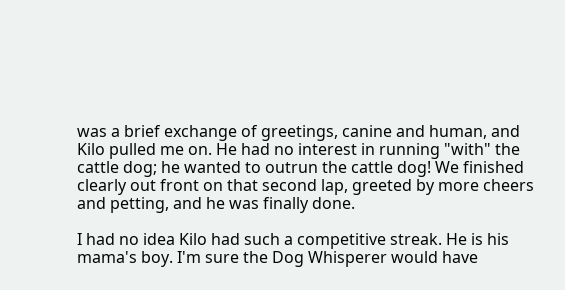was a brief exchange of greetings, canine and human, and Kilo pulled me on. He had no interest in running "with" the cattle dog; he wanted to outrun the cattle dog! We finished clearly out front on that second lap, greeted by more cheers and petting, and he was finally done.

I had no idea Kilo had such a competitive streak. He is his mama's boy. I'm sure the Dog Whisperer would have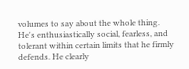volumes to say about the whole thing. He's enthusiastically social, fearless, and tolerant within certain limits that he firmly defends. He clearly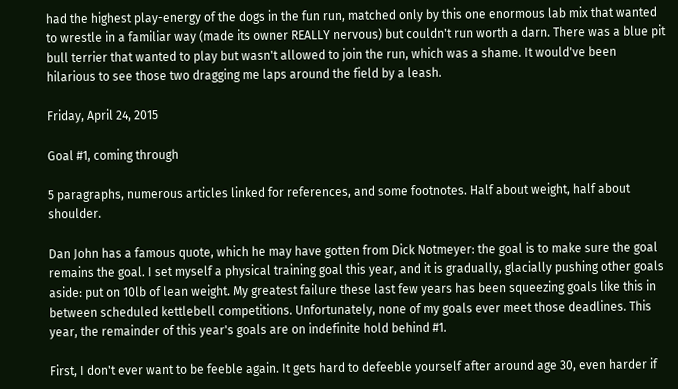had the highest play-energy of the dogs in the fun run, matched only by this one enormous lab mix that wanted to wrestle in a familiar way (made its owner REALLY nervous) but couldn't run worth a darn. There was a blue pit bull terrier that wanted to play but wasn't allowed to join the run, which was a shame. It would've been hilarious to see those two dragging me laps around the field by a leash.

Friday, April 24, 2015

Goal #1, coming through

5 paragraphs, numerous articles linked for references, and some footnotes. Half about weight, half about shoulder.

Dan John has a famous quote, which he may have gotten from Dick Notmeyer: the goal is to make sure the goal remains the goal. I set myself a physical training goal this year, and it is gradually, glacially pushing other goals aside: put on 10lb of lean weight. My greatest failure these last few years has been squeezing goals like this in between scheduled kettlebell competitions. Unfortunately, none of my goals ever meet those deadlines. This year, the remainder of this year's goals are on indefinite hold behind #1.

First, I don't ever want to be feeble again. It gets hard to defeeble yourself after around age 30, even harder if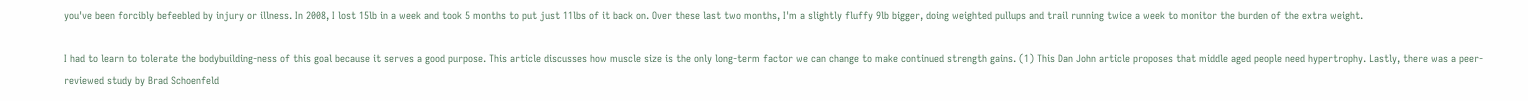you've been forcibly befeebled by injury or illness. In 2008, I lost 15lb in a week and took 5 months to put just 11lbs of it back on. Over these last two months, I'm a slightly fluffy 9lb bigger, doing weighted pullups and trail running twice a week to monitor the burden of the extra weight.

I had to learn to tolerate the bodybuilding-ness of this goal because it serves a good purpose. This article discusses how muscle size is the only long-term factor we can change to make continued strength gains. (1) This Dan John article proposes that middle aged people need hypertrophy. Lastly, there was a peer-reviewed study by Brad Schoenfeld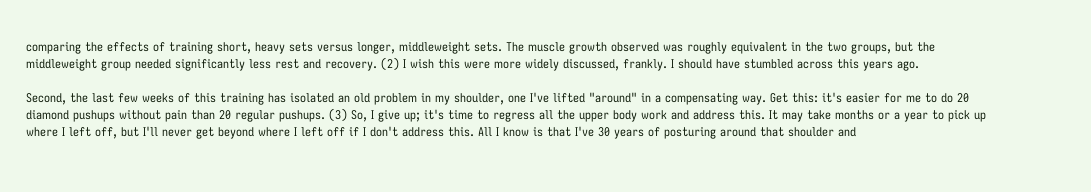comparing the effects of training short, heavy sets versus longer, middleweight sets. The muscle growth observed was roughly equivalent in the two groups, but the middleweight group needed significantly less rest and recovery. (2) I wish this were more widely discussed, frankly. I should have stumbled across this years ago.

Second, the last few weeks of this training has isolated an old problem in my shoulder, one I've lifted "around" in a compensating way. Get this: it's easier for me to do 20 diamond pushups without pain than 20 regular pushups. (3) So, I give up; it's time to regress all the upper body work and address this. It may take months or a year to pick up where I left off, but I'll never get beyond where I left off if I don't address this. All I know is that I've 30 years of posturing around that shoulder and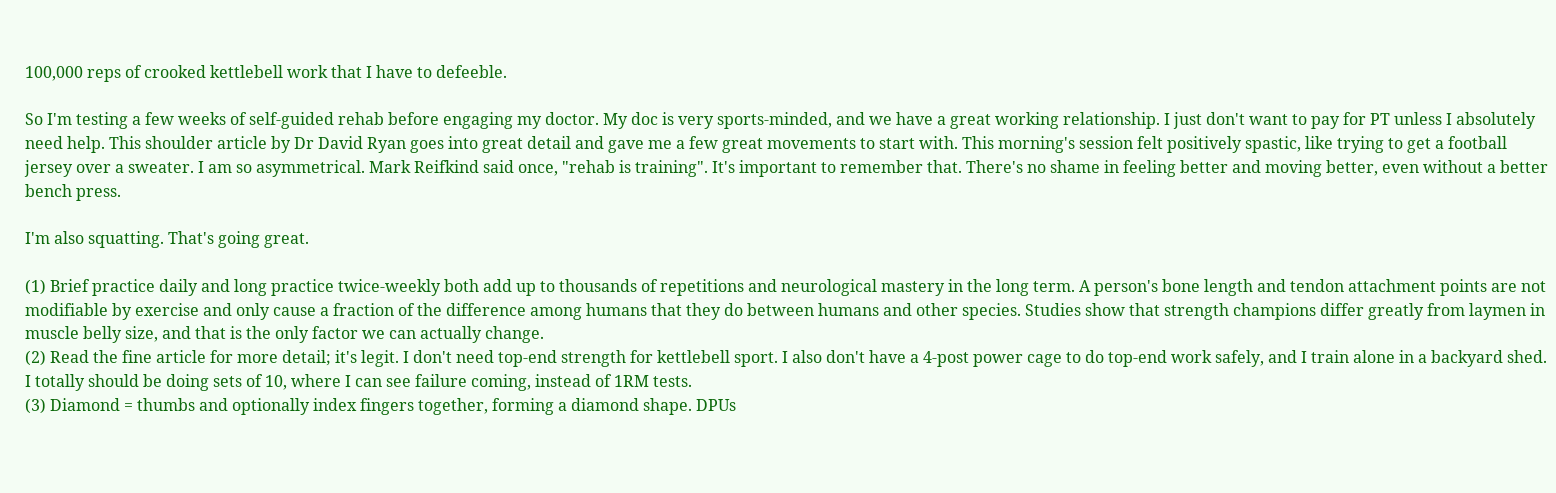100,000 reps of crooked kettlebell work that I have to defeeble.

So I'm testing a few weeks of self-guided rehab before engaging my doctor. My doc is very sports-minded, and we have a great working relationship. I just don't want to pay for PT unless I absolutely need help. This shoulder article by Dr David Ryan goes into great detail and gave me a few great movements to start with. This morning's session felt positively spastic, like trying to get a football jersey over a sweater. I am so asymmetrical. Mark Reifkind said once, "rehab is training". It's important to remember that. There's no shame in feeling better and moving better, even without a better bench press.

I'm also squatting. That's going great.

(1) Brief practice daily and long practice twice-weekly both add up to thousands of repetitions and neurological mastery in the long term. A person's bone length and tendon attachment points are not modifiable by exercise and only cause a fraction of the difference among humans that they do between humans and other species. Studies show that strength champions differ greatly from laymen in muscle belly size, and that is the only factor we can actually change.
(2) Read the fine article for more detail; it's legit. I don't need top-end strength for kettlebell sport. I also don't have a 4-post power cage to do top-end work safely, and I train alone in a backyard shed. I totally should be doing sets of 10, where I can see failure coming, instead of 1RM tests.
(3) Diamond = thumbs and optionally index fingers together, forming a diamond shape. DPUs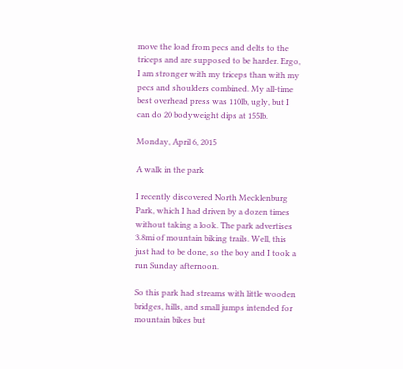move the load from pecs and delts to the triceps and are supposed to be harder. Ergo, I am stronger with my triceps than with my pecs and shoulders combined. My all-time best overhead press was 110lb, ugly, but I can do 20 bodyweight dips at 155lb.

Monday, April 6, 2015

A walk in the park

I recently discovered North Mecklenburg Park, which I had driven by a dozen times without taking a look. The park advertises 3.8mi of mountain biking trails. Well, this just had to be done, so the boy and I took a run Sunday afternoon.

So this park had streams with little wooden bridges, hills, and small jumps intended for mountain bikes but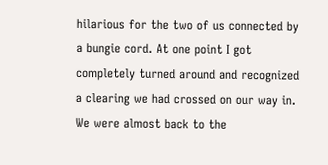hilarious for the two of us connected by a bungie cord. At one point I got completely turned around and recognized a clearing we had crossed on our way in. We were almost back to the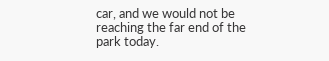car, and we would not be reaching the far end of the park today.